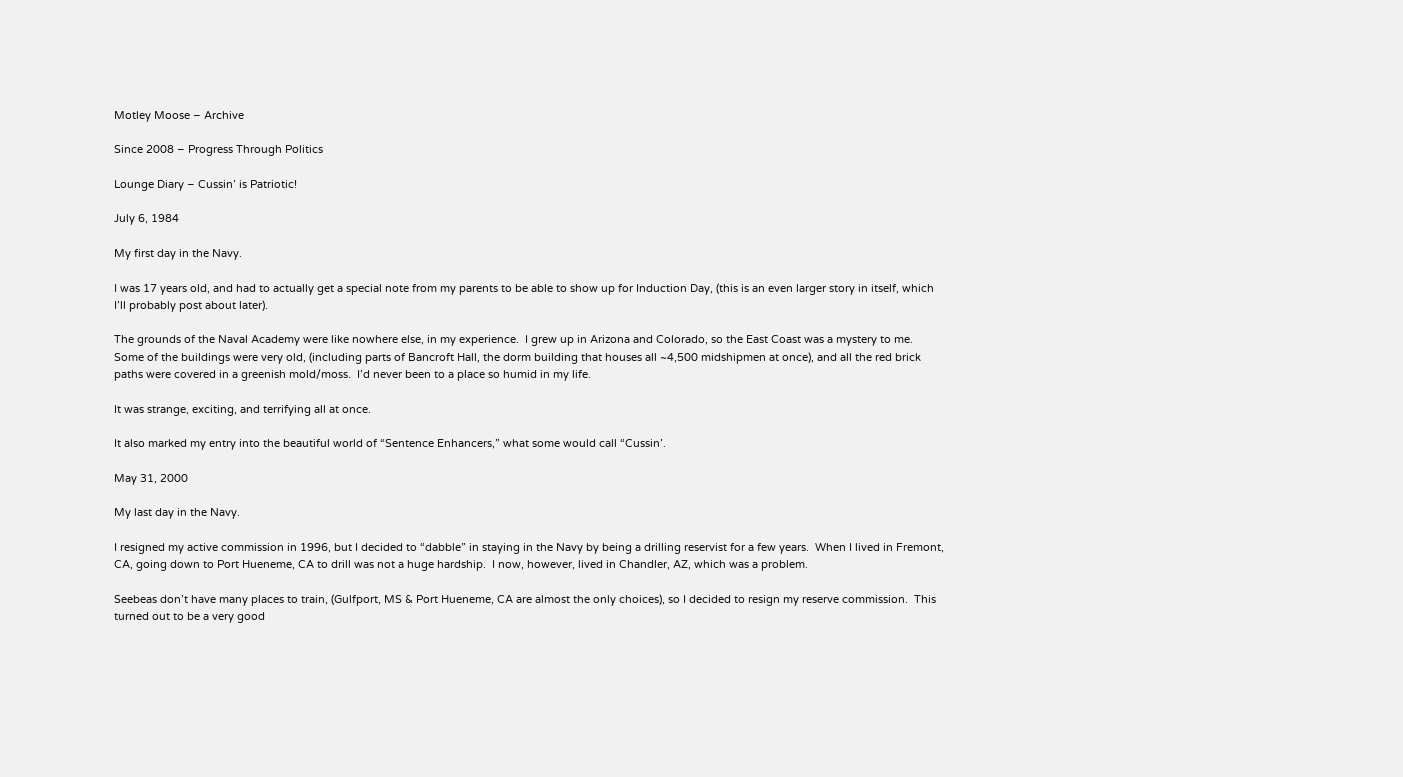Motley Moose – Archive

Since 2008 – Progress Through Politics

Lounge Diary – Cussin’ is Patriotic!

July 6, 1984

My first day in the Navy.

I was 17 years old, and had to actually get a special note from my parents to be able to show up for Induction Day, (this is an even larger story in itself, which I’ll probably post about later).

The grounds of the Naval Academy were like nowhere else, in my experience.  I grew up in Arizona and Colorado, so the East Coast was a mystery to me.  Some of the buildings were very old, (including parts of Bancroft Hall, the dorm building that houses all ~4,500 midshipmen at once), and all the red brick paths were covered in a greenish mold/moss.  I’d never been to a place so humid in my life.

It was strange, exciting, and terrifying all at once.

It also marked my entry into the beautiful world of “Sentence Enhancers,” what some would call “Cussin’.

May 31, 2000

My last day in the Navy.

I resigned my active commission in 1996, but I decided to “dabble” in staying in the Navy by being a drilling reservist for a few years.  When I lived in Fremont, CA, going down to Port Hueneme, CA to drill was not a huge hardship.  I now, however, lived in Chandler, AZ, which was a problem.

Seebeas don’t have many places to train, (Gulfport, MS & Port Hueneme, CA are almost the only choices), so I decided to resign my reserve commission.  This turned out to be a very good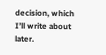decision, which I’ll write about later.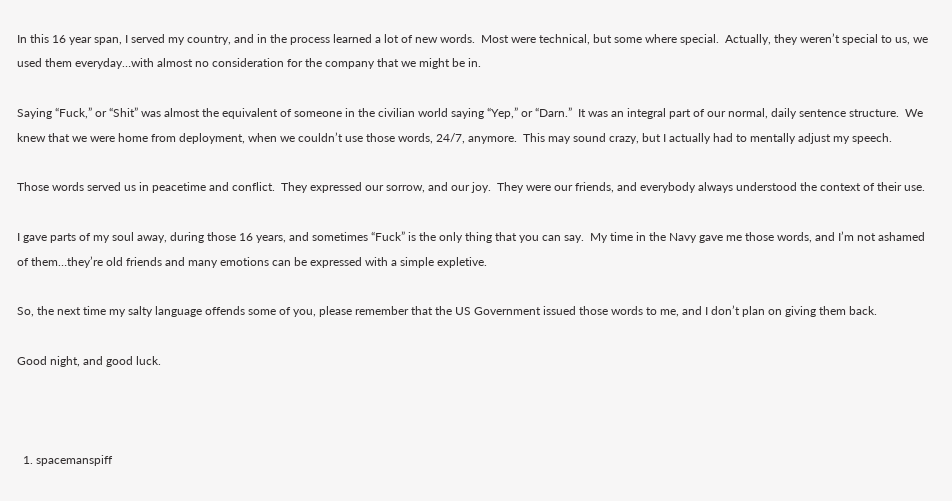In this 16 year span, I served my country, and in the process learned a lot of new words.  Most were technical, but some where special.  Actually, they weren’t special to us, we used them everyday…with almost no consideration for the company that we might be in.

Saying “Fuck,” or “Shit” was almost the equivalent of someone in the civilian world saying “Yep,” or “Darn.”  It was an integral part of our normal, daily sentence structure.  We knew that we were home from deployment, when we couldn’t use those words, 24/7, anymore.  This may sound crazy, but I actually had to mentally adjust my speech.

Those words served us in peacetime and conflict.  They expressed our sorrow, and our joy.  They were our friends, and everybody always understood the context of their use.

I gave parts of my soul away, during those 16 years, and sometimes “Fuck” is the only thing that you can say.  My time in the Navy gave me those words, and I’m not ashamed of them…they’re old friends and many emotions can be expressed with a simple expletive.

So, the next time my salty language offends some of you, please remember that the US Government issued those words to me, and I don’t plan on giving them back.

Good night, and good luck.



  1. spacemanspiff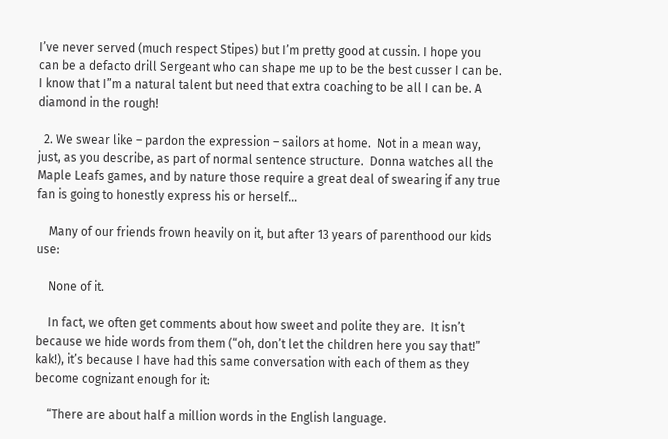I’ve never served (much respect Stipes) but I’m pretty good at cussin. I hope you can be a defacto drill Sergeant who can shape me up to be the best cusser I can be. I know that I”m a natural talent but need that extra coaching to be all I can be. A diamond in the rough!

  2. We swear like – pardon the expression – sailors at home.  Not in a mean way, just, as you describe, as part of normal sentence structure.  Donna watches all the Maple Leafs games, and by nature those require a great deal of swearing if any true fan is going to honestly express his or herself…

    Many of our friends frown heavily on it, but after 13 years of parenthood our kids use:

    None of it.

    In fact, we often get comments about how sweet and polite they are.  It isn’t because we hide words from them (“oh, don’t let the children here you say that!” kak!), it’s because I have had this same conversation with each of them as they become cognizant enough for it:

    “There are about half a million words in the English language.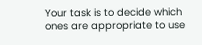Your task is to decide which ones are appropriate to use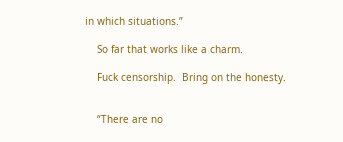in which situations.”

    So far that works like a charm.

    Fuck censorship.  Bring on the honesty.


    “There are no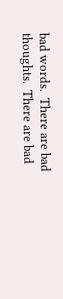bad words.  There are bad thoughts.  There are bad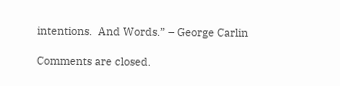intentions.  And Words.” – George Carlin

Comments are closed.